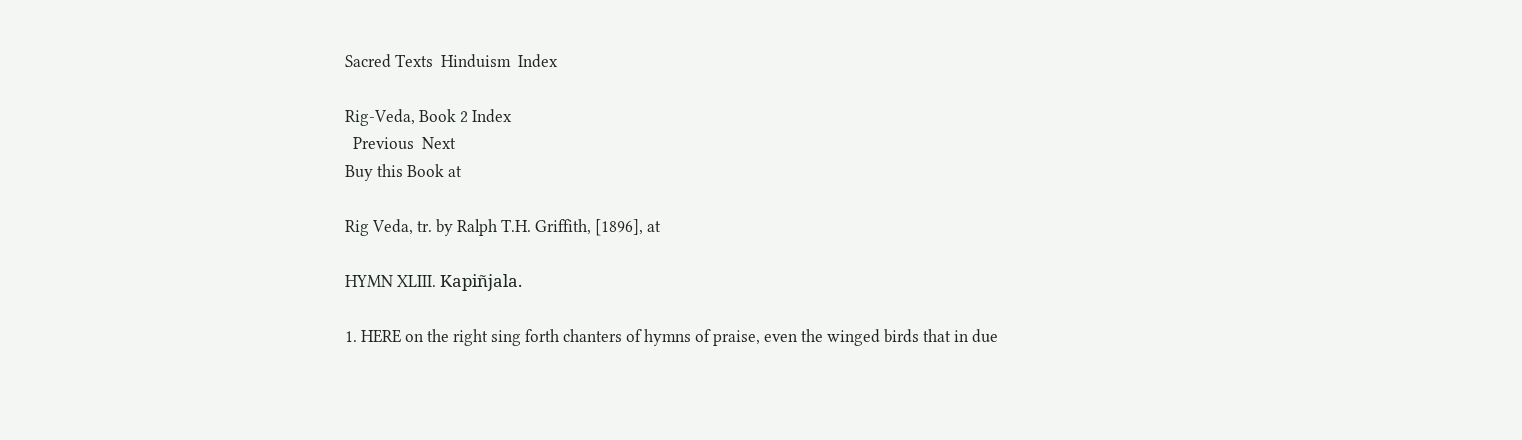Sacred Texts  Hinduism  Index

Rig-Veda, Book 2 Index
  Previous  Next
Buy this Book at

Rig Veda, tr. by Ralph T.H. Griffith, [1896], at

HYMN XLIII. Kapiñjala.

1. HERE on the right sing forth chanters of hymns of praise, even the winged birds that in due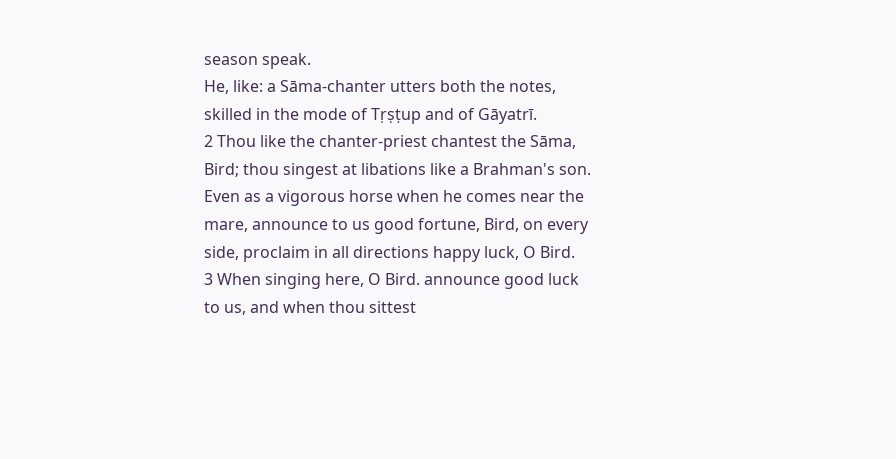season speak.
He, like: a Sāma-chanter utters both the notes, skilled in the mode of Tṛṣṭup and of Gāyatrī.
2 Thou like the chanter-priest chantest the Sāma, Bird; thou singest at libations like a Brahman's son.
Even as a vigorous horse when he comes near the mare, announce to us good fortune, Bird, on every side, proclaim in all directions happy luck, O Bird.
3 When singing here, O Bird. announce good luck to us, and when thou sittest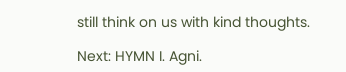still think on us with kind thoughts.

Next: HYMN I. Agni.